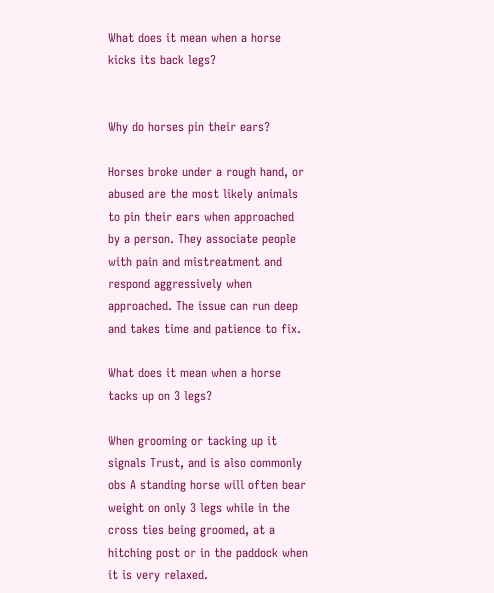What does it mean when a horse kicks its back legs?


Why do horses pin their ears?

Horses broke under a rough hand, or abused are the most likely animals to pin their ears when approached by a person. They associate people with pain and mistreatment and respond aggressively when approached. The issue can run deep and takes time and patience to fix.

What does it mean when a horse tacks up on 3 legs?

When grooming or tacking up it signals Trust, and is also commonly obs A standing horse will often bear weight on only 3 legs while in the cross ties being groomed, at a hitching post or in the paddock when it is very relaxed.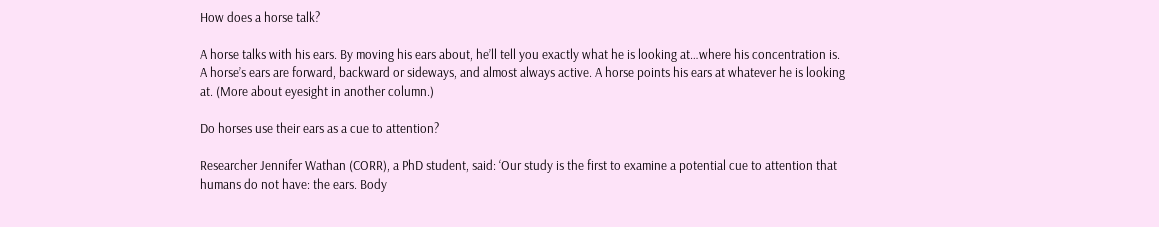How does a horse talk?

A horse talks with his ears. By moving his ears about, he’ll tell you exactly what he is looking at…where his concentration is. A horse’s ears are forward, backward or sideways, and almost always active. A horse points his ears at whatever he is looking at. (More about eyesight in another column.)

Do horses use their ears as a cue to attention?

Researcher Jennifer Wathan (CORR), a PhD student, said: ‘Our study is the first to examine a potential cue to attention that humans do not have: the ears. Body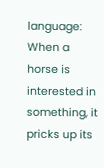language: When a horse is interested in something, it pricks up its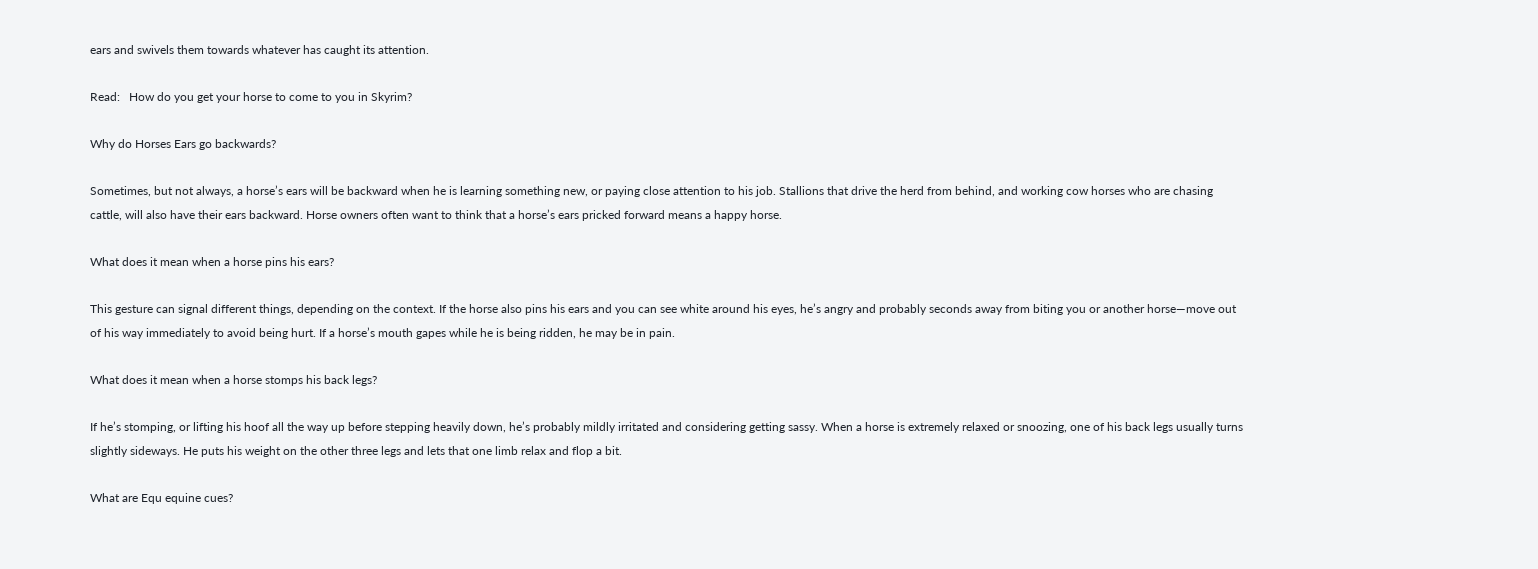ears and swivels them towards whatever has caught its attention.

Read:   How do you get your horse to come to you in Skyrim?

Why do Horses Ears go backwards?

Sometimes, but not always, a horse’s ears will be backward when he is learning something new, or paying close attention to his job. Stallions that drive the herd from behind, and working cow horses who are chasing cattle, will also have their ears backward. Horse owners often want to think that a horse’s ears pricked forward means a happy horse.

What does it mean when a horse pins his ears?

This gesture can signal different things, depending on the context. If the horse also pins his ears and you can see white around his eyes, he’s angry and probably seconds away from biting you or another horse—move out of his way immediately to avoid being hurt. If a horse’s mouth gapes while he is being ridden, he may be in pain.

What does it mean when a horse stomps his back legs?

If he’s stomping, or lifting his hoof all the way up before stepping heavily down, he’s probably mildly irritated and considering getting sassy. When a horse is extremely relaxed or snoozing, one of his back legs usually turns slightly sideways. He puts his weight on the other three legs and lets that one limb relax and flop a bit.

What are Equ equine cues?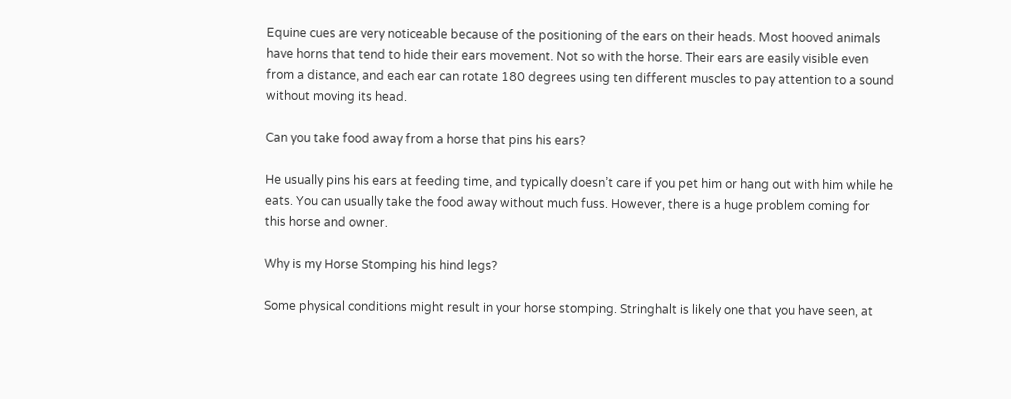Equine cues are very noticeable because of the positioning of the ears on their heads. Most hooved animals have horns that tend to hide their ears movement. Not so with the horse. Their ears are easily visible even from a distance, and each ear can rotate 180 degrees using ten different muscles to pay attention to a sound without moving its head.

Can you take food away from a horse that pins his ears?

He usually pins his ears at feeding time, and typically doesn’t care if you pet him or hang out with him while he eats. You can usually take the food away without much fuss. However, there is a huge problem coming for this horse and owner.

Why is my Horse Stomping his hind legs?

Some physical conditions might result in your horse stomping. Stringhalt is likely one that you have seen, at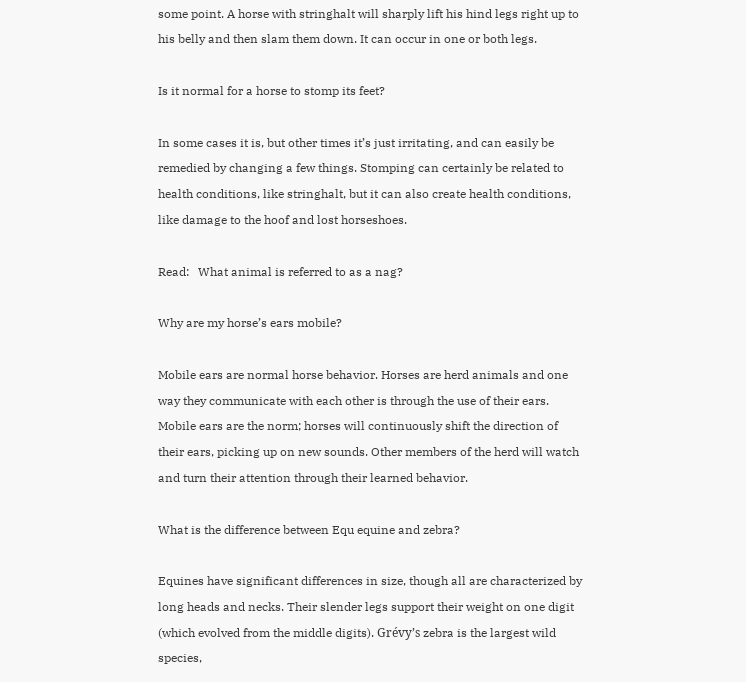some point. A horse with stringhalt will sharply lift his hind legs right up to his belly and then slam them down. It can occur in one or both legs.

Is it normal for a horse to stomp its feet?

In some cases it is, but other times it’s just irritating, and can easily be remedied by changing a few things. Stomping can certainly be related to health conditions, like stringhalt, but it can also create health conditions, like damage to the hoof and lost horseshoes.

Read:   What animal is referred to as a nag?

Why are my horse’s ears mobile?

Mobile ears are normal horse behavior. Horses are herd animals and one way they communicate with each other is through the use of their ears. Mobile ears are the norm; horses will continuously shift the direction of their ears, picking up on new sounds. Other members of the herd will watch and turn their attention through their learned behavior.

What is the difference between Equ equine and zebra?

Equines have significant differences in size, though all are characterized by long heads and necks. Their slender legs support their weight on one digit (which evolved from the middle digits). Grévy’s zebra is the largest wild species,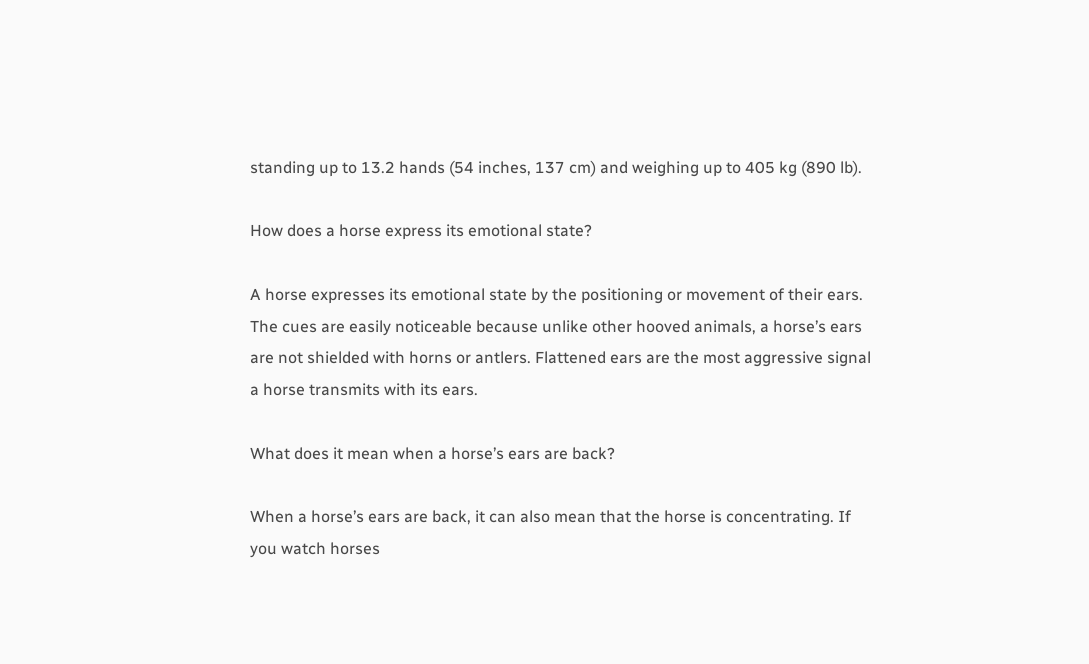standing up to 13.2 hands (54 inches, 137 cm) and weighing up to 405 kg (890 lb).

How does a horse express its emotional state?

A horse expresses its emotional state by the positioning or movement of their ears. The cues are easily noticeable because unlike other hooved animals, a horse’s ears are not shielded with horns or antlers. Flattened ears are the most aggressive signal a horse transmits with its ears.

What does it mean when a horse’s ears are back?

When a horse’s ears are back, it can also mean that the horse is concentrating. If you watch horses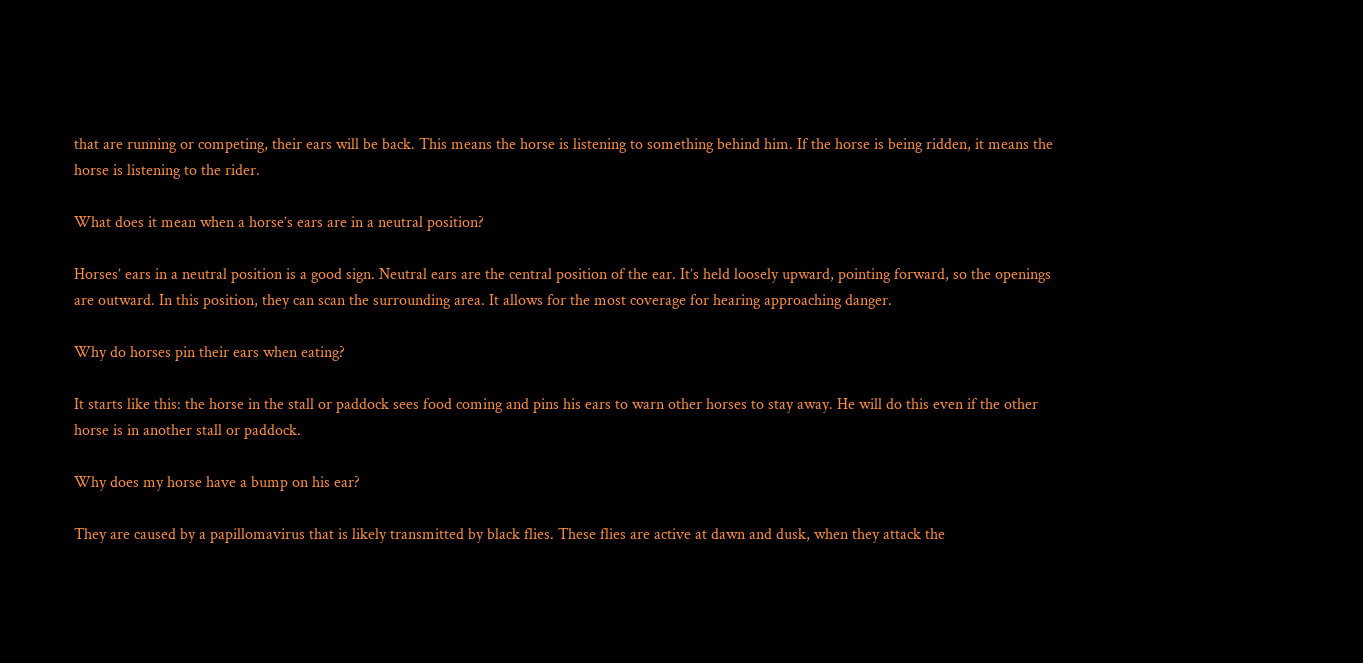that are running or competing, their ears will be back. This means the horse is listening to something behind him. If the horse is being ridden, it means the horse is listening to the rider.

What does it mean when a horse’s ears are in a neutral position?

Horses’ ears in a neutral position is a good sign. Neutral ears are the central position of the ear. It’s held loosely upward, pointing forward, so the openings are outward. In this position, they can scan the surrounding area. It allows for the most coverage for hearing approaching danger.

Why do horses pin their ears when eating?

It starts like this: the horse in the stall or paddock sees food coming and pins his ears to warn other horses to stay away. He will do this even if the other horse is in another stall or paddock.

Why does my horse have a bump on his ear?

They are caused by a papillomavirus that is likely transmitted by black flies. These flies are active at dawn and dusk, when they attack the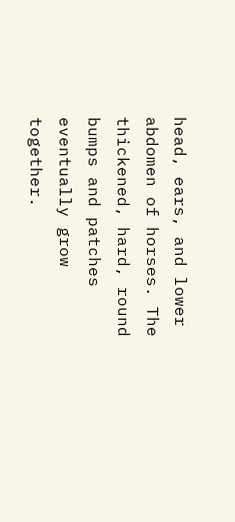head, ears, and lower abdomen of horses. The thickened, hard, round bumps and patches eventually grow together.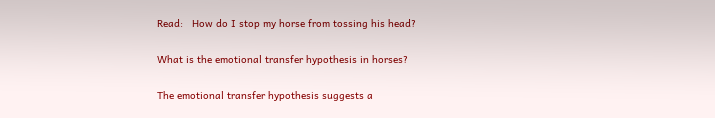Read:   How do I stop my horse from tossing his head?

What is the emotional transfer hypothesis in horses?

The emotional transfer hypothesis suggests a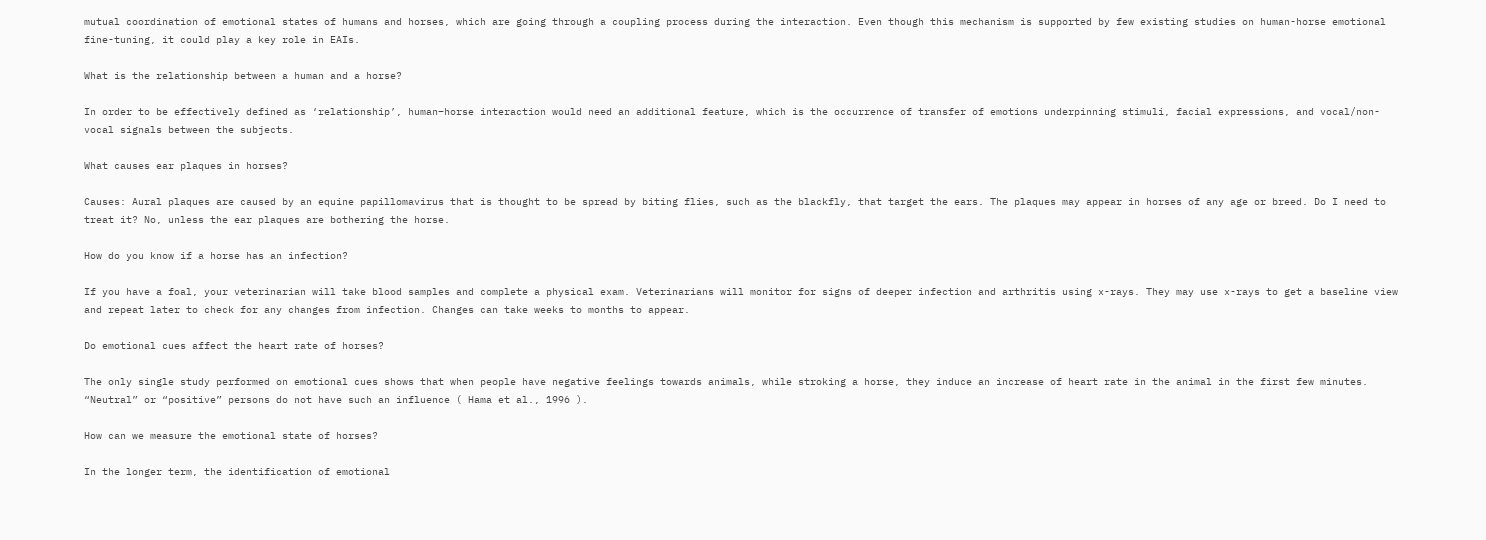mutual coordination of emotional states of humans and horses, which are going through a coupling process during the interaction. Even though this mechanism is supported by few existing studies on human-horse emotional fine-tuning, it could play a key role in EAIs.

What is the relationship between a human and a horse?

In order to be effectively defined as ‘relationship’, human–horse interaction would need an additional feature, which is the occurrence of transfer of emotions underpinning stimuli, facial expressions, and vocal/non-vocal signals between the subjects.

What causes ear plaques in horses?

Causes: Aural plaques are caused by an equine papillomavirus that is thought to be spread by biting flies, such as the blackfly, that target the ears. The plaques may appear in horses of any age or breed. Do I need to treat it? No, unless the ear plaques are bothering the horse.

How do you know if a horse has an infection?

If you have a foal, your veterinarian will take blood samples and complete a physical exam. Veterinarians will monitor for signs of deeper infection and arthritis using x-rays. They may use x-rays to get a baseline view and repeat later to check for any changes from infection. Changes can take weeks to months to appear.

Do emotional cues affect the heart rate of horses?

The only single study performed on emotional cues shows that when people have negative feelings towards animals, while stroking a horse, they induce an increase of heart rate in the animal in the first few minutes. “Neutral” or “positive” persons do not have such an influence ( Hama et al., 1996 ).

How can we measure the emotional state of horses?

In the longer term, the identification of emotional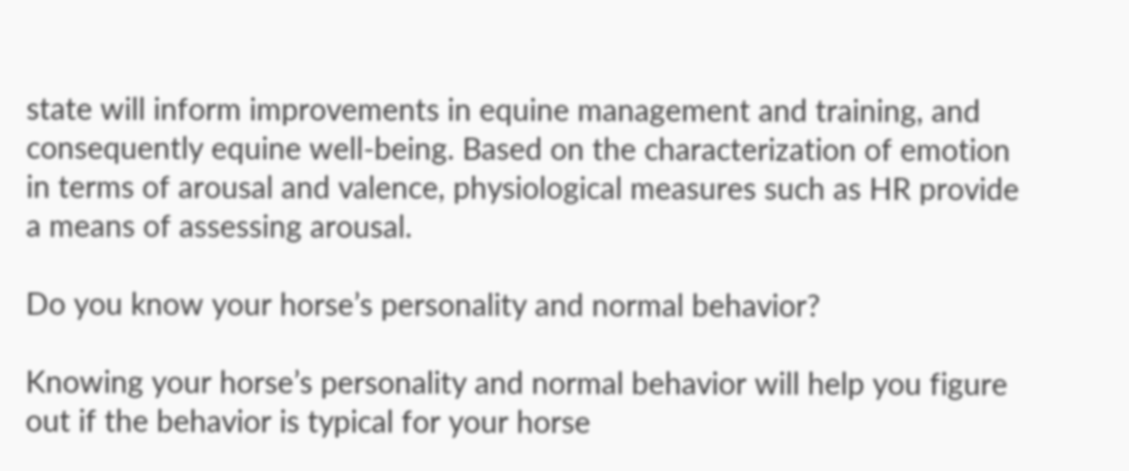state will inform improvements in equine management and training, and consequently equine well-being. Based on the characterization of emotion in terms of arousal and valence, physiological measures such as HR provide a means of assessing arousal.

Do you know your horse’s personality and normal behavior?

Knowing your horse’s personality and normal behavior will help you figure out if the behavior is typical for your horse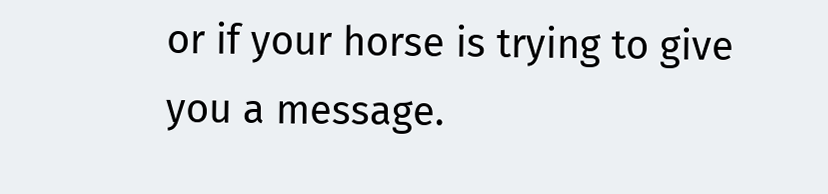or if your horse is trying to give you a message.